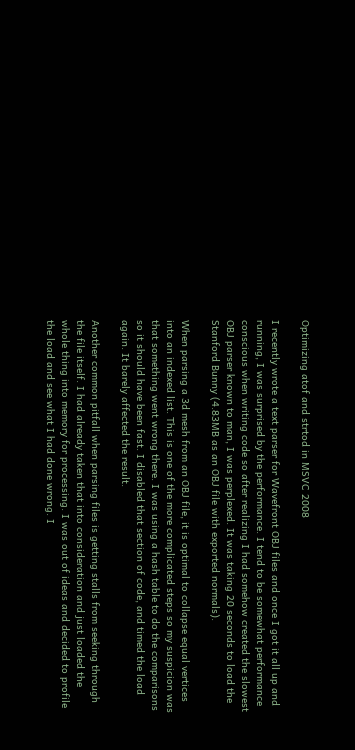Optimizing atof and strtod in MSVC 2008

I recently wrote a text parser for Wavefront OBJ files and once I got it all up and running, I was surprised by the performance. I tend to be somewhat performance conscious when writing code so after realizing I had somehow created the slowest OBJ parser known to man, I was perplexed. It was taking 20 seconds to load the Stanford Bunny (4.83MB as an OBJ file with exported normals).

When parsing a 3d mesh from an OBJ file, it is optimal to collapse equal vertices into an indexed list. This is one of the more complicated steps so my suspicion was that something went wrong there. I was using a hash table to do the comparisons so it should have been fast. I disabled that section of code, and timed the load again. It barely affected the result.

Another common pitfall when parsing files is getting stalls from seeking through the file itself. I had already taken that into consideration and just loaded the whole thing into memory for processing. I was out of ideas and decided to profile the load and see what I had done wrong. I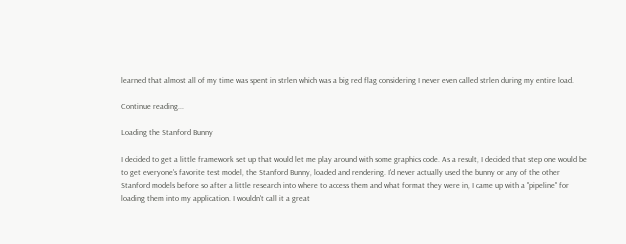learned that almost all of my time was spent in strlen which was a big red flag considering I never even called strlen during my entire load.

Continue reading...

Loading the Stanford Bunny

I decided to get a little framework set up that would let me play around with some graphics code. As a result, I decided that step one would be to get everyone's favorite test model, the Stanford Bunny, loaded and rendering. I'd never actually used the bunny or any of the other Stanford models before so after a little research into where to access them and what format they were in, I came up with a "pipeline" for loading them into my application. I wouldn't call it a great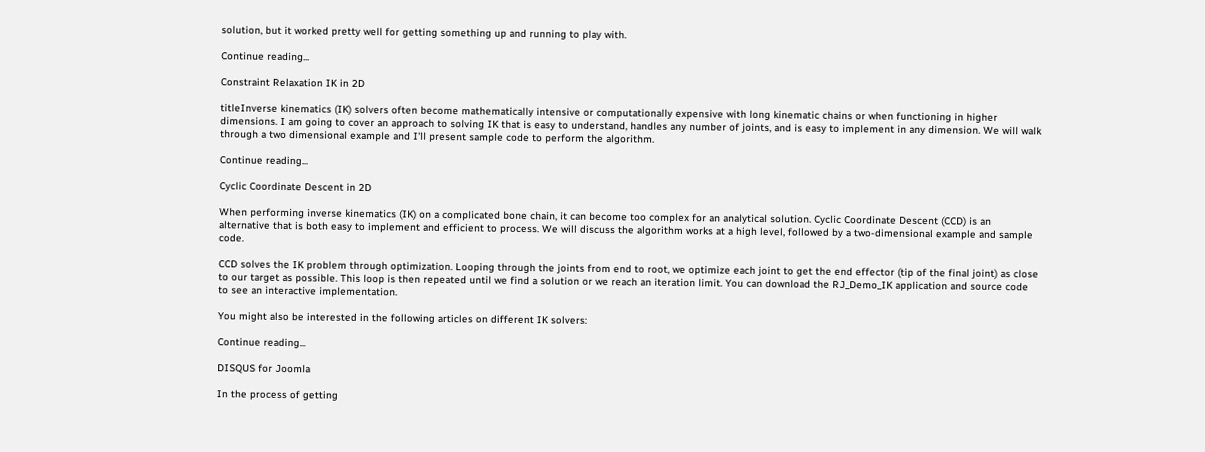solution, but it worked pretty well for getting something up and running to play with.

Continue reading...

Constraint Relaxation IK in 2D

titleInverse kinematics (IK) solvers often become mathematically intensive or computationally expensive with long kinematic chains or when functioning in higher dimensions. I am going to cover an approach to solving IK that is easy to understand, handles any number of joints, and is easy to implement in any dimension. We will walk through a two dimensional example and I'll present sample code to perform the algorithm.

Continue reading...

Cyclic Coordinate Descent in 2D

When performing inverse kinematics (IK) on a complicated bone chain, it can become too complex for an analytical solution. Cyclic Coordinate Descent (CCD) is an alternative that is both easy to implement and efficient to process. We will discuss the algorithm works at a high level, followed by a two-dimensional example and sample code.

CCD solves the IK problem through optimization. Looping through the joints from end to root, we optimize each joint to get the end effector (tip of the final joint) as close to our target as possible. This loop is then repeated until we find a solution or we reach an iteration limit. You can download the RJ_Demo_IK application and source code to see an interactive implementation.

You might also be interested in the following articles on different IK solvers:

Continue reading...

DISQUS for Joomla

In the process of getting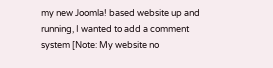my new Joomla! based website up and running, I wanted to add a comment system [Note: My website no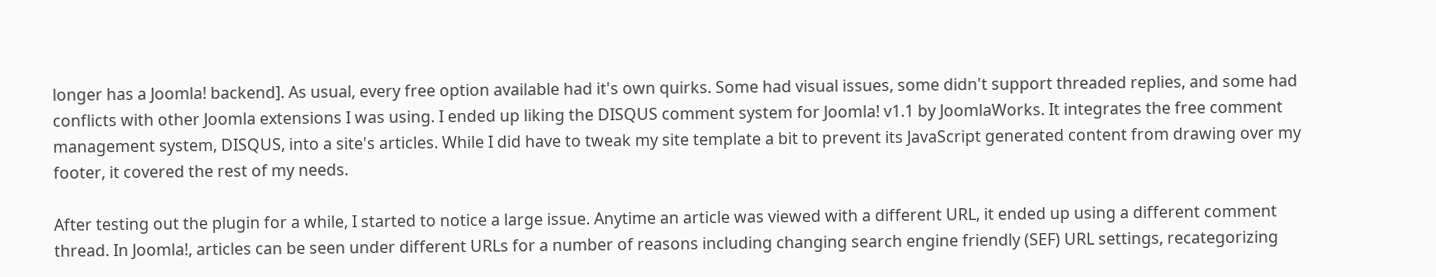longer has a Joomla! backend]. As usual, every free option available had it's own quirks. Some had visual issues, some didn't support threaded replies, and some had conflicts with other Joomla extensions I was using. I ended up liking the DISQUS comment system for Joomla! v1.1 by JoomlaWorks. It integrates the free comment management system, DISQUS, into a site's articles. While I did have to tweak my site template a bit to prevent its JavaScript generated content from drawing over my footer, it covered the rest of my needs.

After testing out the plugin for a while, I started to notice a large issue. Anytime an article was viewed with a different URL, it ended up using a different comment thread. In Joomla!, articles can be seen under different URLs for a number of reasons including changing search engine friendly (SEF) URL settings, recategorizing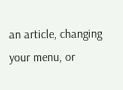an article, changing your menu, or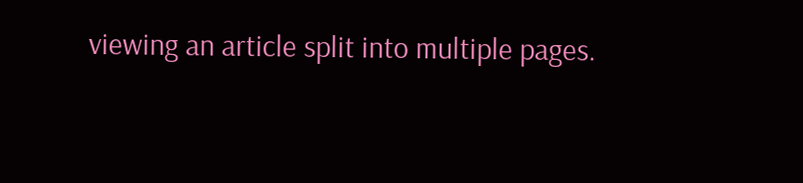viewing an article split into multiple pages.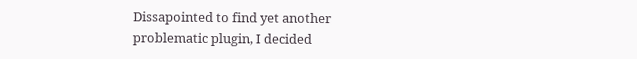Dissapointed to find yet another problematic plugin, I decided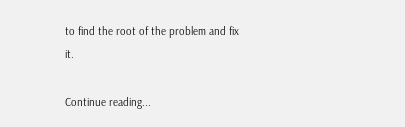to find the root of the problem and fix it.

Continue reading...